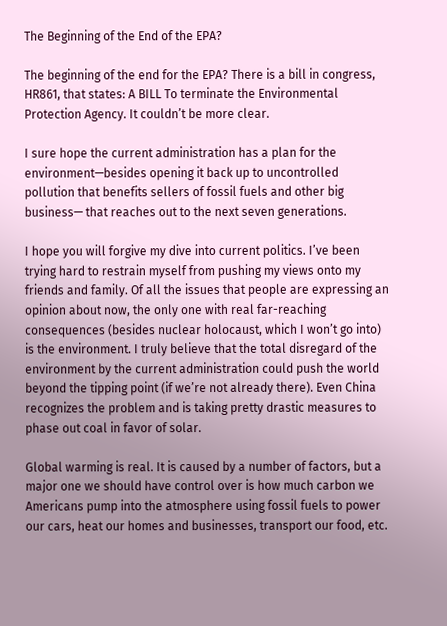The Beginning of the End of the EPA?

The beginning of the end for the EPA? There is a bill in congress, HR861, that states: A BILL To terminate the Environmental Protection Agency. It couldn’t be more clear.

I sure hope the current administration has a plan for the environment—besides opening it back up to uncontrolled pollution that benefits sellers of fossil fuels and other big business— that reaches out to the next seven generations.

I hope you will forgive my dive into current politics. I’ve been trying hard to restrain myself from pushing my views onto my friends and family. Of all the issues that people are expressing an opinion about now, the only one with real far-reaching consequences (besides nuclear holocaust, which I won’t go into) is the environment. I truly believe that the total disregard of the environment by the current administration could push the world beyond the tipping point (if we’re not already there). Even China recognizes the problem and is taking pretty drastic measures to phase out coal in favor of solar.

Global warming is real. It is caused by a number of factors, but a major one we should have control over is how much carbon we Americans pump into the atmosphere using fossil fuels to power our cars, heat our homes and businesses, transport our food, etc.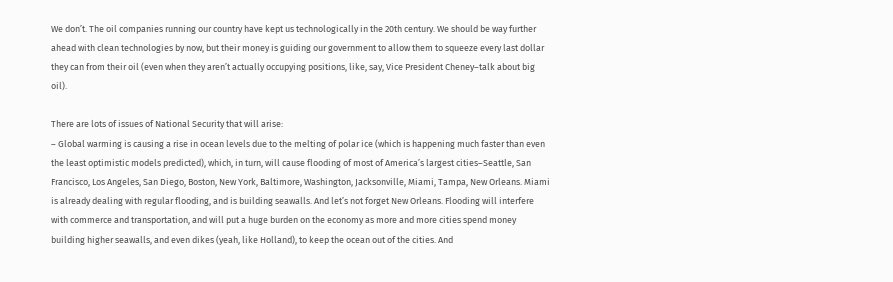We don’t. The oil companies running our country have kept us technologically in the 20th century. We should be way further ahead with clean technologies by now, but their money is guiding our government to allow them to squeeze every last dollar they can from their oil (even when they aren’t actually occupying positions, like, say, Vice President Cheney–talk about big oil).

There are lots of issues of National Security that will arise:
– Global warming is causing a rise in ocean levels due to the melting of polar ice (which is happening much faster than even the least optimistic models predicted), which, in turn, will cause flooding of most of America’s largest cities–Seattle, San Francisco, Los Angeles, San Diego, Boston, New York, Baltimore, Washington, Jacksonville, Miami, Tampa, New Orleans. Miami is already dealing with regular flooding, and is building seawalls. And let’s not forget New Orleans. Flooding will interfere with commerce and transportation, and will put a huge burden on the economy as more and more cities spend money building higher seawalls, and even dikes (yeah, like Holland), to keep the ocean out of the cities. And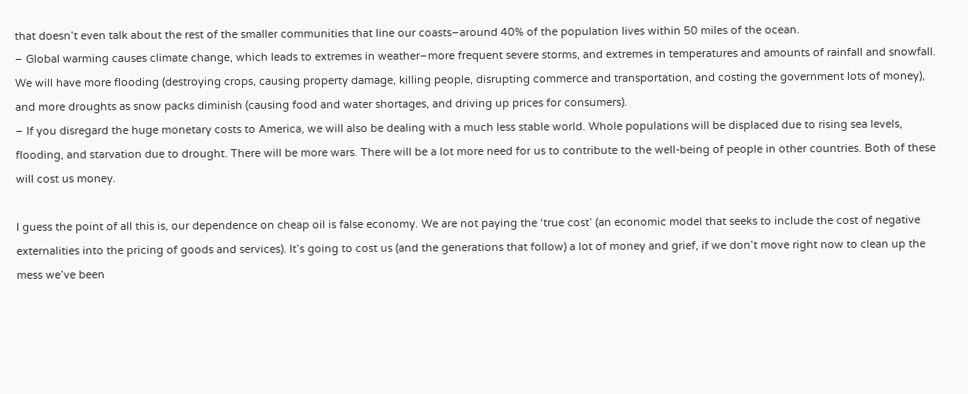that doesn’t even talk about the rest of the smaller communities that line our coasts–around 40% of the population lives within 50 miles of the ocean.
– Global warming causes climate change, which leads to extremes in weather–more frequent severe storms, and extremes in temperatures and amounts of rainfall and snowfall. We will have more flooding (destroying crops, causing property damage, killing people, disrupting commerce and transportation, and costing the government lots of money), and more droughts as snow packs diminish (causing food and water shortages, and driving up prices for consumers).
– If you disregard the huge monetary costs to America, we will also be dealing with a much less stable world. Whole populations will be displaced due to rising sea levels, flooding, and starvation due to drought. There will be more wars. There will be a lot more need for us to contribute to the well-being of people in other countries. Both of these will cost us money.

I guess the point of all this is, our dependence on cheap oil is false economy. We are not paying the ‘true cost’ (an economic model that seeks to include the cost of negative externalities into the pricing of goods and services). It’s going to cost us (and the generations that follow) a lot of money and grief, if we don’t move right now to clean up the mess we’ve been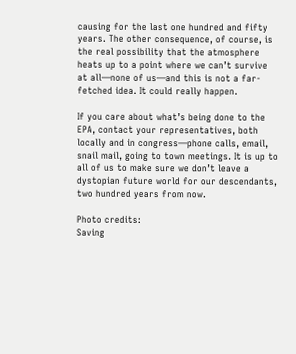causing for the last one hundred and fifty years. The other consequence, of course, is the real possibility that the atmosphere heats up to a point where we can’t survive at all—none of us—and this is not a far-fetched idea. It could really happen.

If you care about what’s being done to the EPA, contact your representatives, both locally and in congress—phone calls, email, snail mail, going to town meetings. It is up to all of us to make sure we don’t leave a dystopian future world for our descendants, two hundred years from now.

Photo credits:
Saving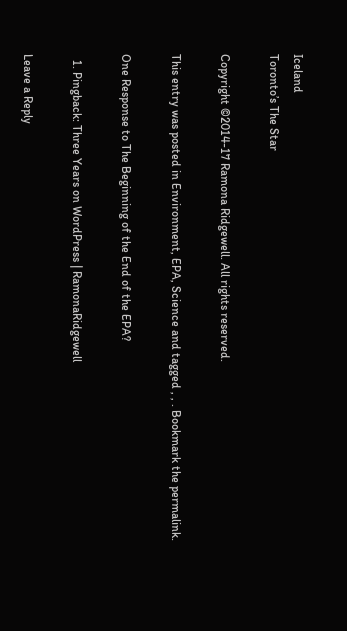Iceland
Toronto’s The Star

Copyright ©2014-17 Ramona Ridgewell. All rights reserved.

This entry was posted in Environment, EPA, Science and tagged , , . Bookmark the permalink.

One Response to The Beginning of the End of the EPA?

  1. Pingback: Three Years on WordPress | RamonaRidgewell

Leave a Reply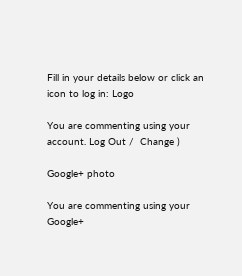Fill in your details below or click an icon to log in: Logo

You are commenting using your account. Log Out /  Change )

Google+ photo

You are commenting using your Google+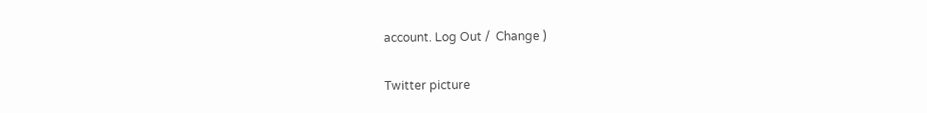account. Log Out /  Change )

Twitter picture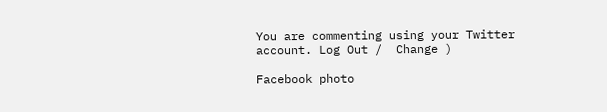You are commenting using your Twitter account. Log Out /  Change )

Facebook photo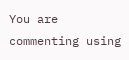You are commenting using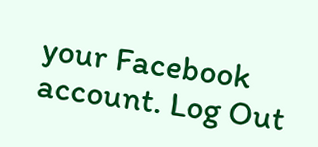your Facebook account. Log Out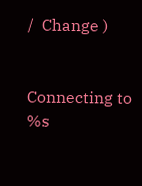/  Change )


Connecting to %s